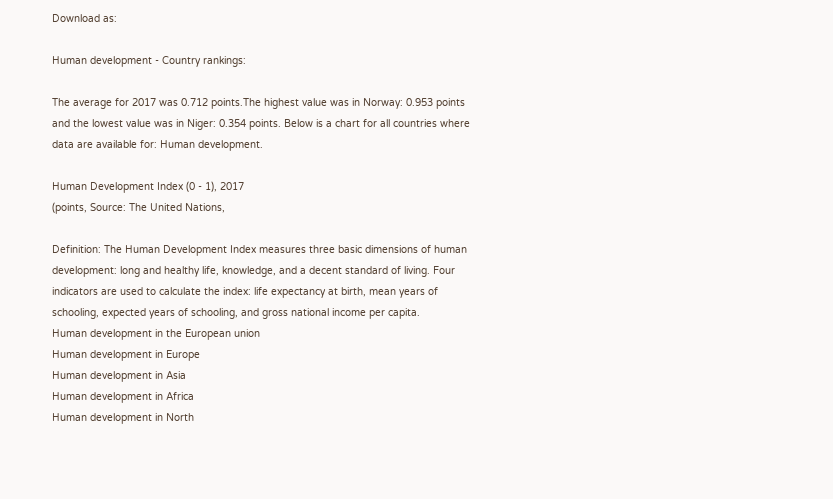Download as:

Human development - Country rankings:

The average for 2017 was 0.712 points.The highest value was in Norway: 0.953 points and the lowest value was in Niger: 0.354 points. Below is a chart for all countries where data are available for: Human development.

Human Development Index (0 - 1), 2017
(points, Source: The United Nations,

Definition: The Human Development Index measures three basic dimensions of human development: long and healthy life, knowledge, and a decent standard of living. Four indicators are used to calculate the index: life expectancy at birth, mean years of schooling, expected years of schooling, and gross national income per capita.
Human development in the European union
Human development in Europe
Human development in Asia
Human development in Africa
Human development in North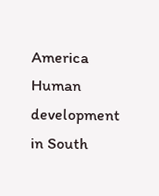America
Human development in South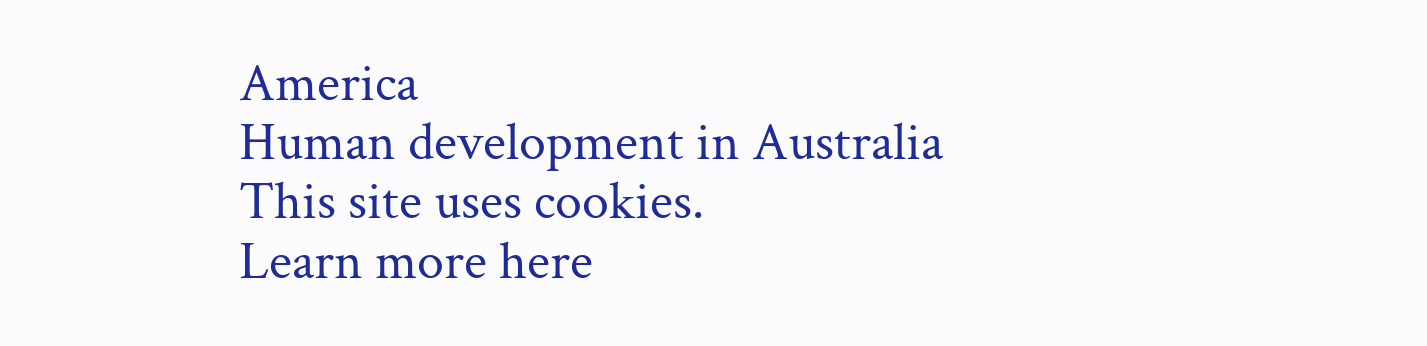America
Human development in Australia
This site uses cookies.
Learn more here